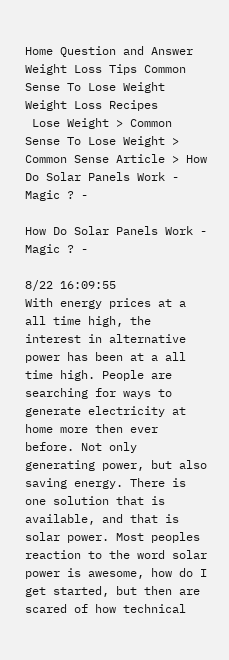Home Question and Answer Weight Loss Tips Common Sense To Lose Weight Weight Loss Recipes
 Lose Weight > Common Sense To Lose Weight > Common Sense Article > How Do Solar Panels Work - Magic ? -

How Do Solar Panels Work - Magic ? -

8/22 16:09:55
With energy prices at a all time high, the interest in alternative power has been at a all time high. People are searching for ways to generate electricity at home more then ever before. Not only generating power, but also saving energy. There is one solution that is available, and that is solar power. Most peoples reaction to the word solar power is awesome, how do I get started, but then are scared of how technical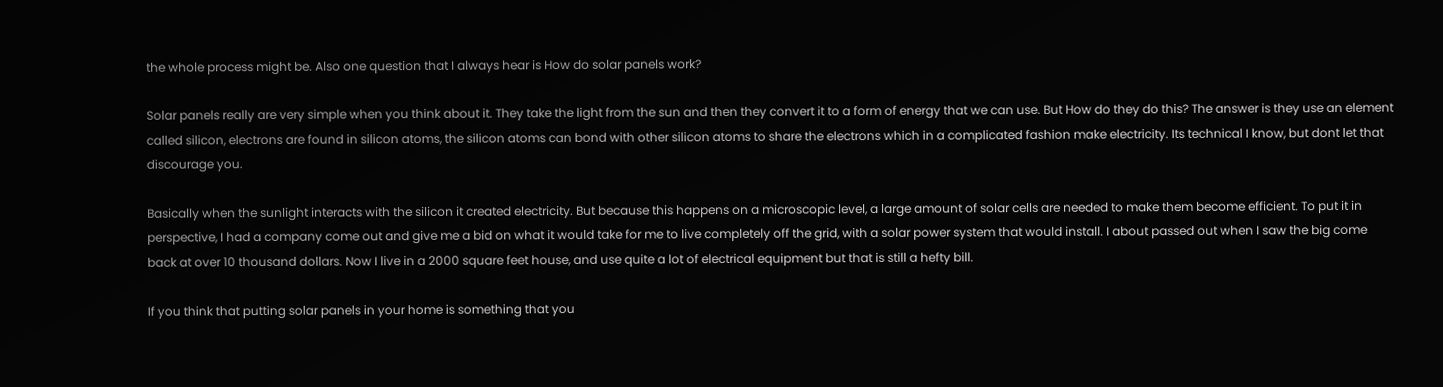the whole process might be. Also one question that I always hear is How do solar panels work?

Solar panels really are very simple when you think about it. They take the light from the sun and then they convert it to a form of energy that we can use. But How do they do this? The answer is they use an element called silicon, electrons are found in silicon atoms, the silicon atoms can bond with other silicon atoms to share the electrons which in a complicated fashion make electricity. Its technical I know, but dont let that discourage you.

Basically when the sunlight interacts with the silicon it created electricity. But because this happens on a microscopic level, a large amount of solar cells are needed to make them become efficient. To put it in perspective, I had a company come out and give me a bid on what it would take for me to live completely off the grid, with a solar power system that would install. I about passed out when I saw the big come back at over 10 thousand dollars. Now I live in a 2000 square feet house, and use quite a lot of electrical equipment but that is still a hefty bill.

If you think that putting solar panels in your home is something that you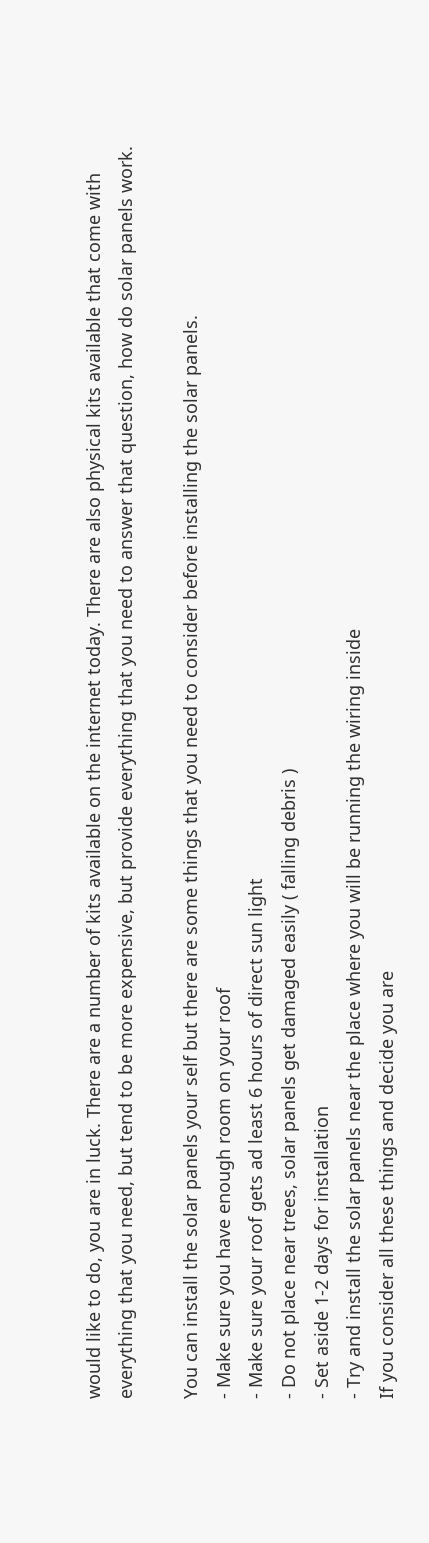would like to do, you are in luck. There are a number of kits available on the internet today. There are also physical kits available that come with everything that you need, but tend to be more expensive, but provide everything that you need to answer that question, how do solar panels work.

You can install the solar panels your self but there are some things that you need to consider before installing the solar panels.
- Make sure you have enough room on your roof
- Make sure your roof gets ad least 6 hours of direct sun light
- Do not place near trees, solar panels get damaged easily ( falling debris )
- Set aside 1-2 days for installation
- Try and install the solar panels near the place where you will be running the wiring inside
If you consider all these things and decide you are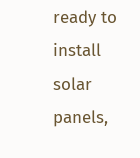ready to install solar panels,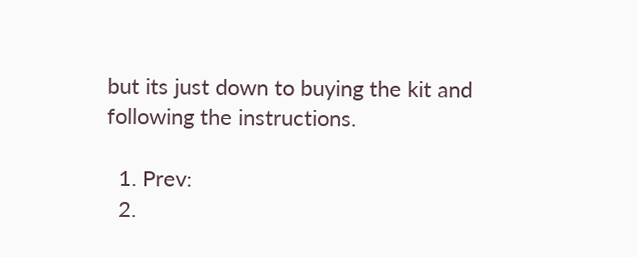but its just down to buying the kit and following the instructions.

  1. Prev:
  2.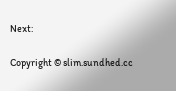Next:

Copyright © slim.sundhed.cc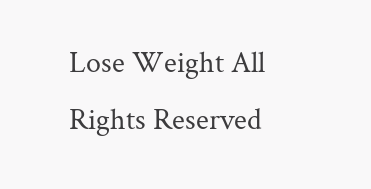Lose Weight All Rights Reserved